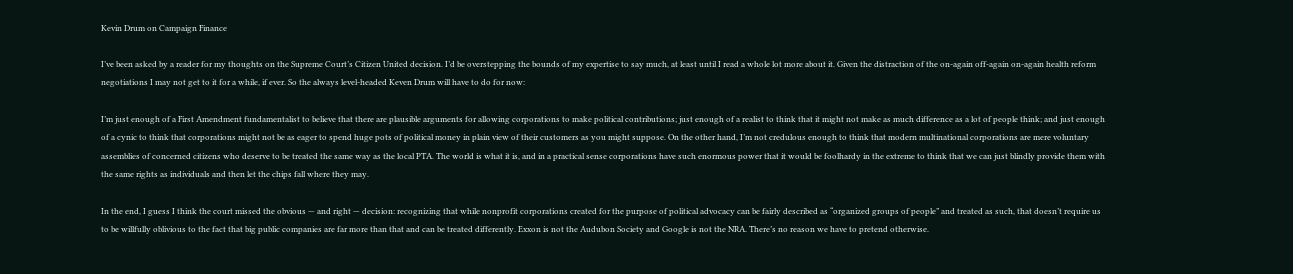Kevin Drum on Campaign Finance

I’ve been asked by a reader for my thoughts on the Supreme Court’s Citizen United decision. I’d be overstepping the bounds of my expertise to say much, at least until I read a whole lot more about it. Given the distraction of the on-again off-again on-again health reform negotiations I may not get to it for a while, if ever. So the always level-headed Keven Drum will have to do for now:

I’m just enough of a First Amendment fundamentalist to believe that there are plausible arguments for allowing corporations to make political contributions; just enough of a realist to think that it might not make as much difference as a lot of people think; and just enough of a cynic to think that corporations might not be as eager to spend huge pots of political money in plain view of their customers as you might suppose. On the other hand, I’m not credulous enough to think that modern multinational corporations are mere voluntary assemblies of concerned citizens who deserve to be treated the same way as the local PTA. The world is what it is, and in a practical sense corporations have such enormous power that it would be foolhardy in the extreme to think that we can just blindly provide them with the same rights as individuals and then let the chips fall where they may.

In the end, I guess I think the court missed the obvious — and right — decision: recognizing that while nonprofit corporations created for the purpose of political advocacy can be fairly described as “organized groups of people” and treated as such, that doesn’t require us to be willfully oblivious to the fact that big public companies are far more than that and can be treated differently. Exxon is not the Audubon Society and Google is not the NRA. There’s no reason we have to pretend otherwise.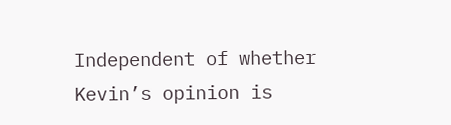Independent of whether Kevin’s opinion is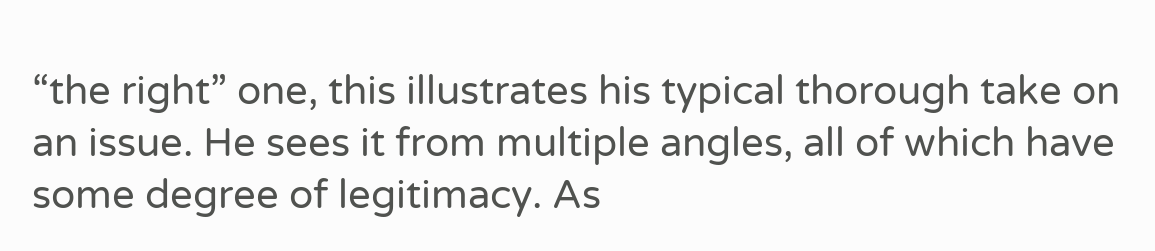“the right” one, this illustrates his typical thorough take on an issue. He sees it from multiple angles, all of which have some degree of legitimacy. As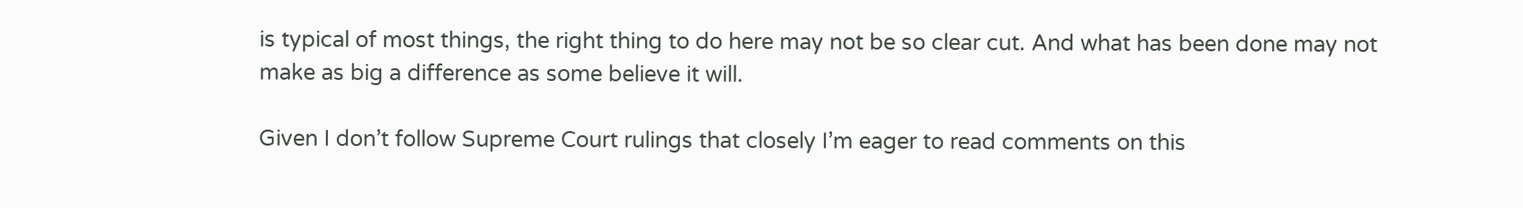is typical of most things, the right thing to do here may not be so clear cut. And what has been done may not make as big a difference as some believe it will.

Given I don’t follow Supreme Court rulings that closely I’m eager to read comments on this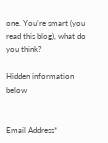one. You’re smart (you read this blog), what do you think?

Hidden information below


Email Address*